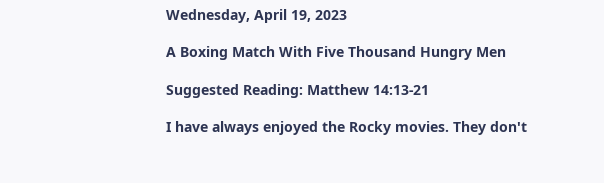Wednesday, April 19, 2023

A Boxing Match With Five Thousand Hungry Men

Suggested Reading: Matthew 14:13-21

I have always enjoyed the Rocky movies. They don't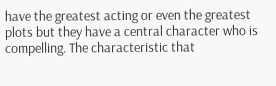have the greatest acting or even the greatest plots but they have a central character who is compelling. The characteristic that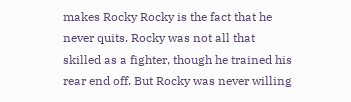makes Rocky Rocky is the fact that he never quits. Rocky was not all that skilled as a fighter, though he trained his rear end off. But Rocky was never willing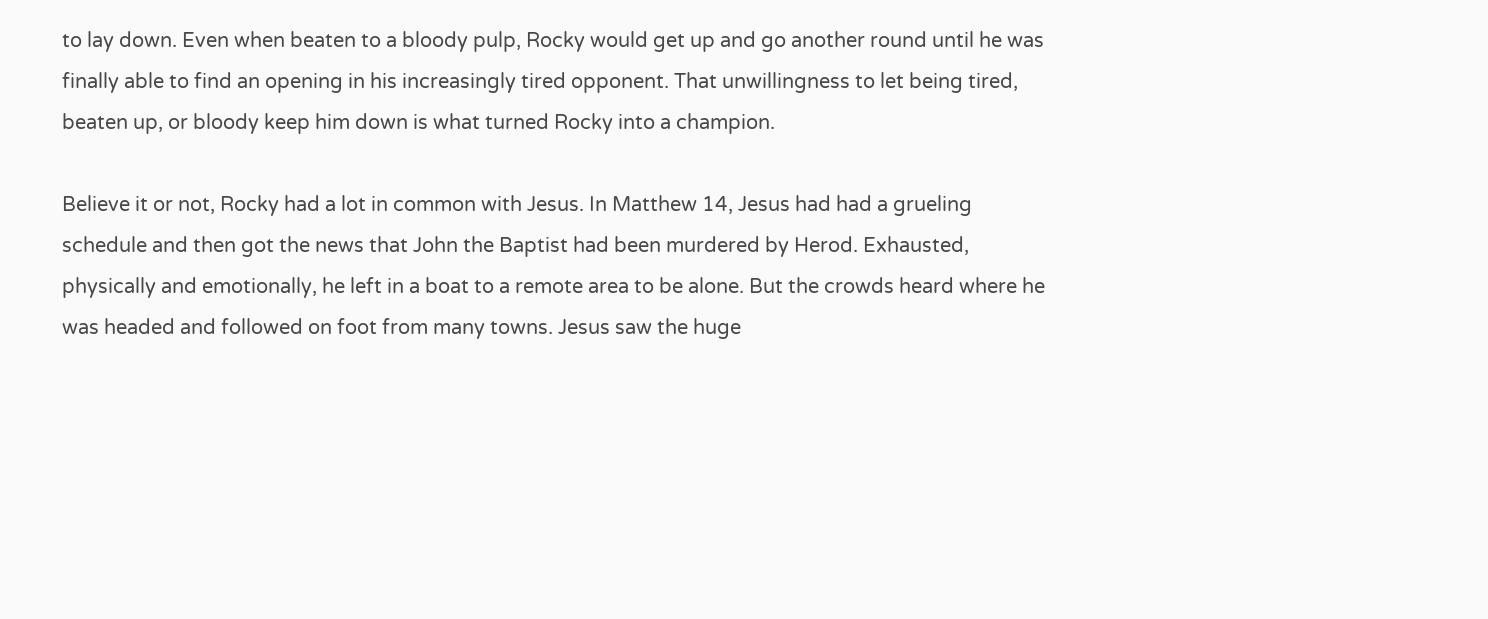to lay down. Even when beaten to a bloody pulp, Rocky would get up and go another round until he was finally able to find an opening in his increasingly tired opponent. That unwillingness to let being tired, beaten up, or bloody keep him down is what turned Rocky into a champion.

Believe it or not, Rocky had a lot in common with Jesus. In Matthew 14, Jesus had had a grueling schedule and then got the news that John the Baptist had been murdered by Herod. Exhausted, physically and emotionally, he left in a boat to a remote area to be alone. But the crowds heard where he was headed and followed on foot from many towns. Jesus saw the huge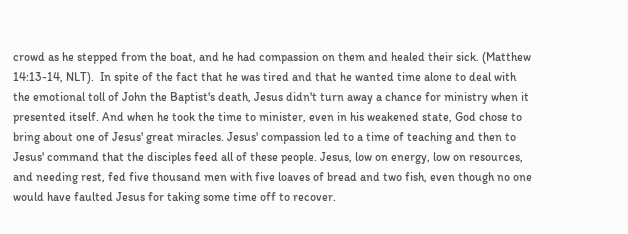crowd as he stepped from the boat, and he had compassion on them and healed their sick. (Matthew 14:13-14, NLT).  In spite of the fact that he was tired and that he wanted time alone to deal with the emotional toll of John the Baptist's death, Jesus didn't turn away a chance for ministry when it presented itself. And when he took the time to minister, even in his weakened state, God chose to bring about one of Jesus' great miracles. Jesus' compassion led to a time of teaching and then to Jesus' command that the disciples feed all of these people. Jesus, low on energy, low on resources, and needing rest, fed five thousand men with five loaves of bread and two fish, even though no one would have faulted Jesus for taking some time off to recover.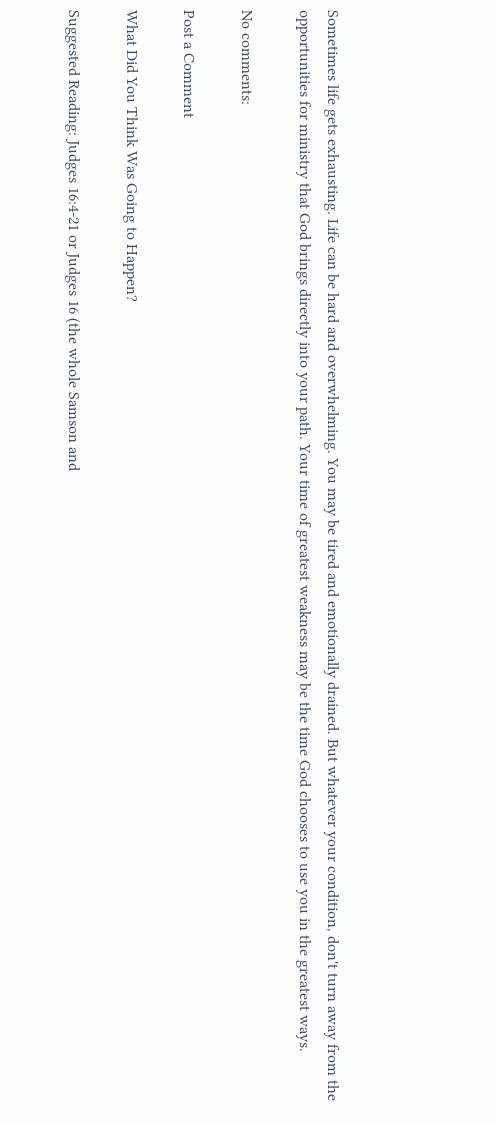Sometimes life gets exhausting. Life can be hard and overwhelming. You may be tired and emotionally drained. But whatever your condition, don't turn away from the opportunities for ministry that God brings directly into your path. Your time of greatest weakness may be the time God chooses to use you in the greatest ways.

No comments:

Post a Comment

What Did You Think Was Going to Happen?

Suggested Reading: Judges 16:4-21 or Judges 16 (the whole Samson and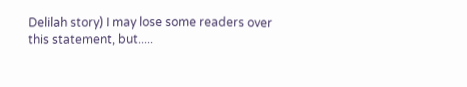Delilah story) I may lose some readers over this statement, but.....